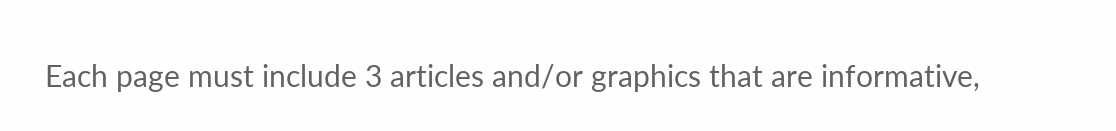Each page must include 3 articles and/or graphics that are informative,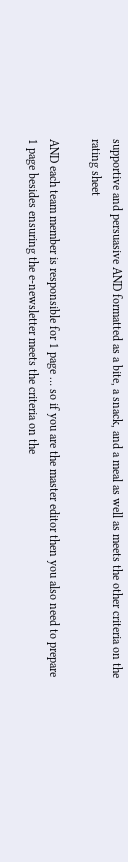supportive and persuasive AND formatted as a bite, a snack, and a meal as well as meets the other criteria on the rating sheet

AND each team member is responsible for 1 page … so if you are the master editor then you also need to prepare 1 page besides ensuring the e-newsletter meets the criteria on the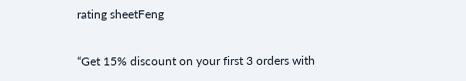rating sheetFeng

“Get 15% discount on your first 3 orders with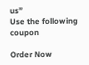us”
Use the following coupon

Order Now